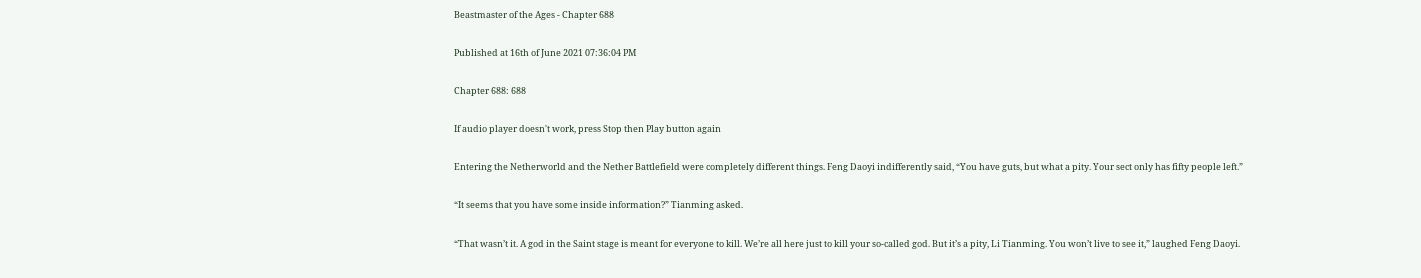Beastmaster of the Ages - Chapter 688

Published at 16th of June 2021 07:36:04 PM

Chapter 688: 688

If audio player doesn't work, press Stop then Play button again

Entering the Netherworld and the Nether Battlefield were completely different things. Feng Daoyi indifferently said, “You have guts, but what a pity. Your sect only has fifty people left.”

“It seems that you have some inside information?” Tianming asked.

“That wasn’t it. A god in the Saint stage is meant for everyone to kill. We’re all here just to kill your so-called god. But it’s a pity, Li Tianming. You won’t live to see it,” laughed Feng Daoyi.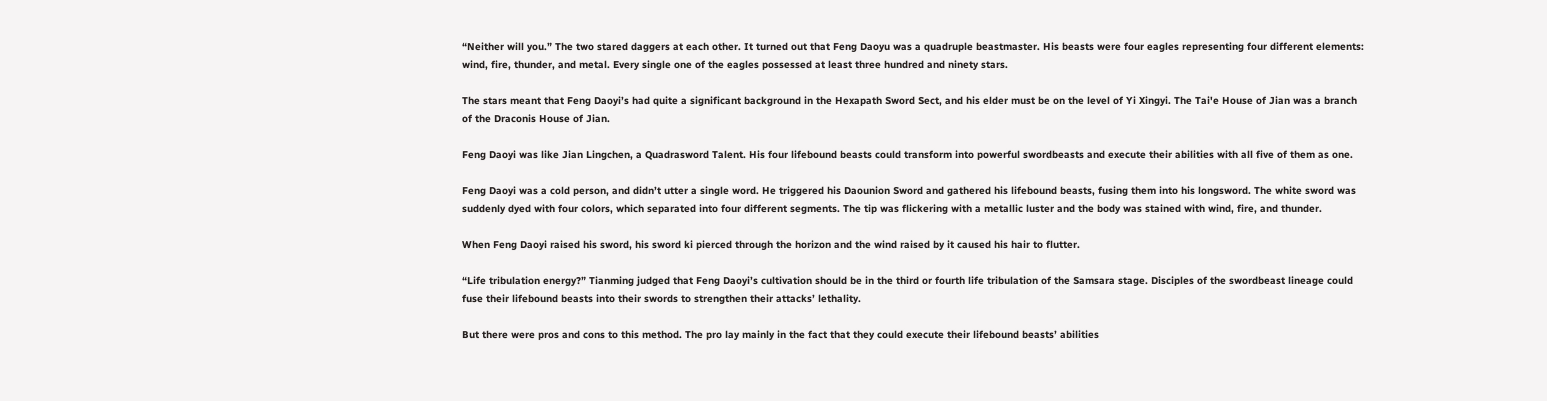“Neither will you.” The two stared daggers at each other. It turned out that Feng Daoyu was a quadruple beastmaster. His beasts were four eagles representing four different elements: wind, fire, thunder, and metal. Every single one of the eagles possessed at least three hundred and ninety stars.

The stars meant that Feng Daoyi’s had quite a significant background in the Hexapath Sword Sect, and his elder must be on the level of Yi Xingyi. The Tai'e House of Jian was a branch of the Draconis House of Jian.

Feng Daoyi was like Jian Lingchen, a Quadrasword Talent. His four lifebound beasts could transform into powerful swordbeasts and execute their abilities with all five of them as one.

Feng Daoyi was a cold person, and didn’t utter a single word. He triggered his Daounion Sword and gathered his lifebound beasts, fusing them into his longsword. The white sword was suddenly dyed with four colors, which separated into four different segments. The tip was flickering with a metallic luster and the body was stained with wind, fire, and thunder.

When Feng Daoyi raised his sword, his sword ki pierced through the horizon and the wind raised by it caused his hair to flutter.

“Life tribulation energy?” Tianming judged that Feng Daoyi’s cultivation should be in the third or fourth life tribulation of the Samsara stage. Disciples of the swordbeast lineage could fuse their lifebound beasts into their swords to strengthen their attacks’ lethality.

But there were pros and cons to this method. The pro lay mainly in the fact that they could execute their lifebound beasts’ abilities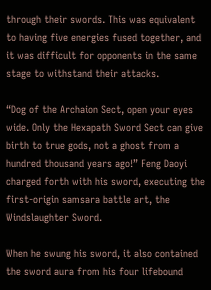through their swords. This was equivalent to having five energies fused together, and it was difficult for opponents in the same stage to withstand their attacks.

“Dog of the Archaion Sect, open your eyes wide. Only the Hexapath Sword Sect can give birth to true gods, not a ghost from a hundred thousand years ago!” Feng Daoyi charged forth with his sword, executing the first-origin samsara battle art, the Windslaughter Sword.

When he swung his sword, it also contained the sword aura from his four lifebound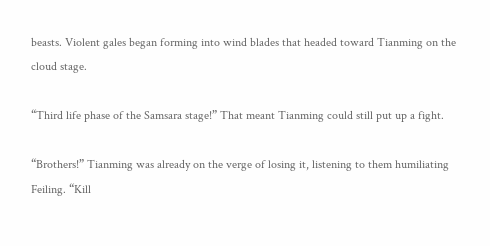beasts. Violent gales began forming into wind blades that headed toward Tianming on the cloud stage.

“Third life phase of the Samsara stage!” That meant Tianming could still put up a fight.

“Brothers!” Tianming was already on the verge of losing it, listening to them humiliating Feiling. “Kill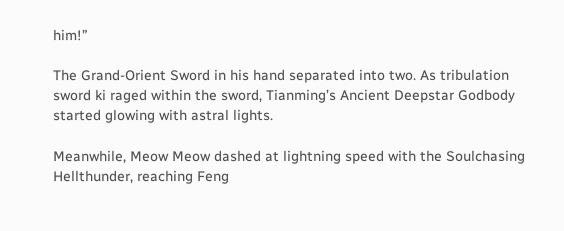him!”

The Grand-Orient Sword in his hand separated into two. As tribulation sword ki raged within the sword, Tianming’s Ancient Deepstar Godbody started glowing with astral lights.

Meanwhile, Meow Meow dashed at lightning speed with the Soulchasing Hellthunder, reaching Feng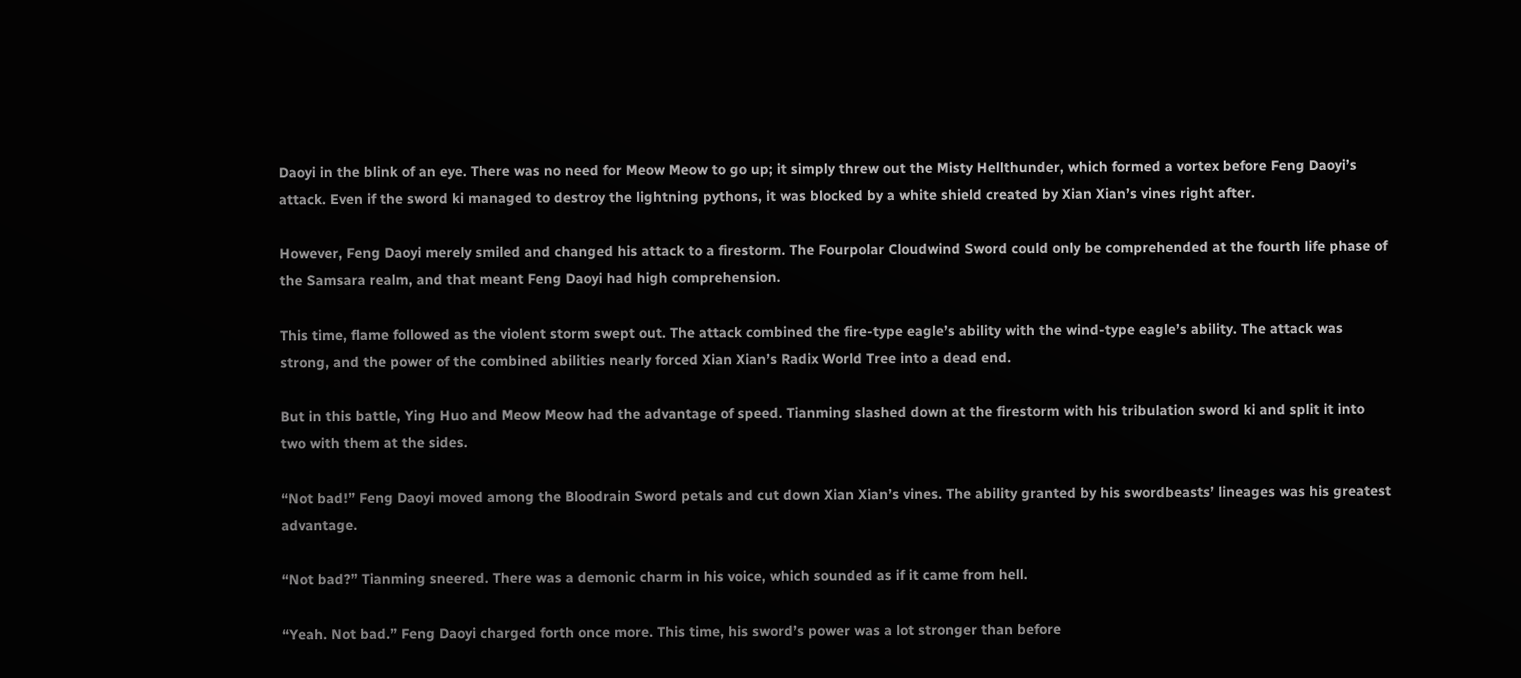Daoyi in the blink of an eye. There was no need for Meow Meow to go up; it simply threw out the Misty Hellthunder, which formed a vortex before Feng Daoyi’s attack. Even if the sword ki managed to destroy the lightning pythons, it was blocked by a white shield created by Xian Xian’s vines right after.

However, Feng Daoyi merely smiled and changed his attack to a firestorm. The Fourpolar Cloudwind Sword could only be comprehended at the fourth life phase of the Samsara realm, and that meant Feng Daoyi had high comprehension.

This time, flame followed as the violent storm swept out. The attack combined the fire-type eagle’s ability with the wind-type eagle’s ability. The attack was strong, and the power of the combined abilities nearly forced Xian Xian’s Radix World Tree into a dead end.

But in this battle, Ying Huo and Meow Meow had the advantage of speed. Tianming slashed down at the firestorm with his tribulation sword ki and split it into two with them at the sides.

“Not bad!” Feng Daoyi moved among the Bloodrain Sword petals and cut down Xian Xian’s vines. The ability granted by his swordbeasts’ lineages was his greatest advantage.

“Not bad?” Tianming sneered. There was a demonic charm in his voice, which sounded as if it came from hell.

“Yeah. Not bad.” Feng Daoyi charged forth once more. This time, his sword’s power was a lot stronger than before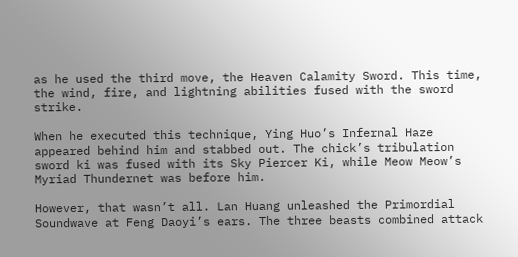as he used the third move, the Heaven Calamity Sword. This time, the wind, fire, and lightning abilities fused with the sword strike.

When he executed this technique, Ying Huo’s Infernal Haze appeared behind him and stabbed out. The chick’s tribulation sword ki was fused with its Sky Piercer Ki, while Meow Meow’s Myriad Thundernet was before him.

However, that wasn’t all. Lan Huang unleashed the Primordial Soundwave at Feng Daoyi’s ears. The three beasts combined attack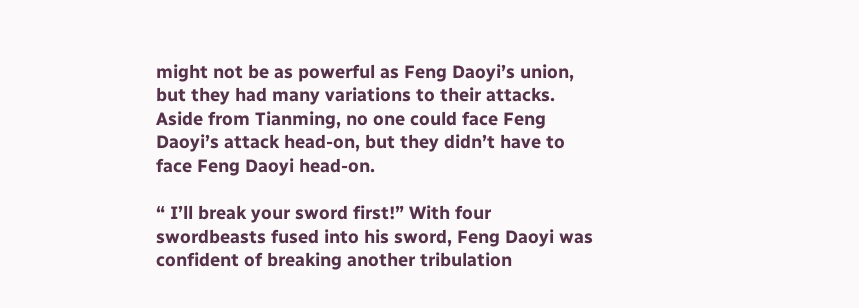might not be as powerful as Feng Daoyi’s union, but they had many variations to their attacks. Aside from Tianming, no one could face Feng Daoyi’s attack head-on, but they didn’t have to face Feng Daoyi head-on.

“ I’ll break your sword first!” With four swordbeasts fused into his sword, Feng Daoyi was confident of breaking another tribulation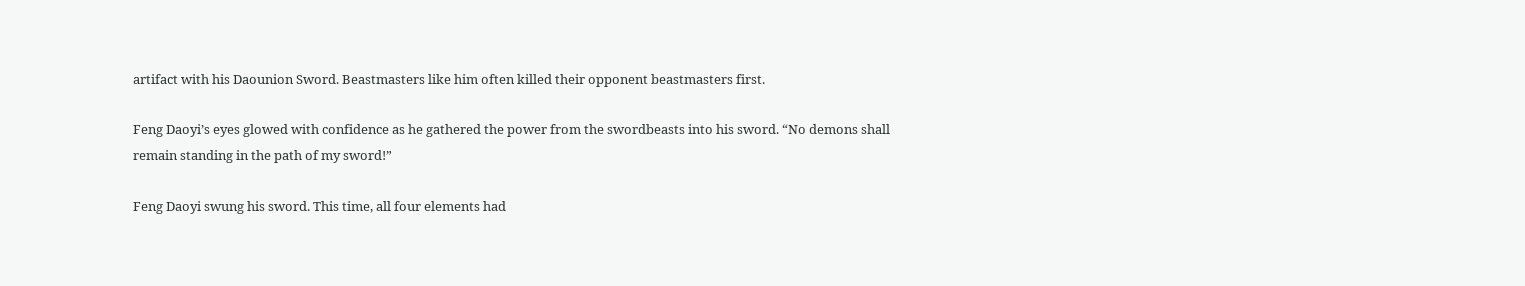artifact with his Daounion Sword. Beastmasters like him often killed their opponent beastmasters first.

Feng Daoyi’s eyes glowed with confidence as he gathered the power from the swordbeasts into his sword. “No demons shall remain standing in the path of my sword!”

Feng Daoyi swung his sword. This time, all four elements had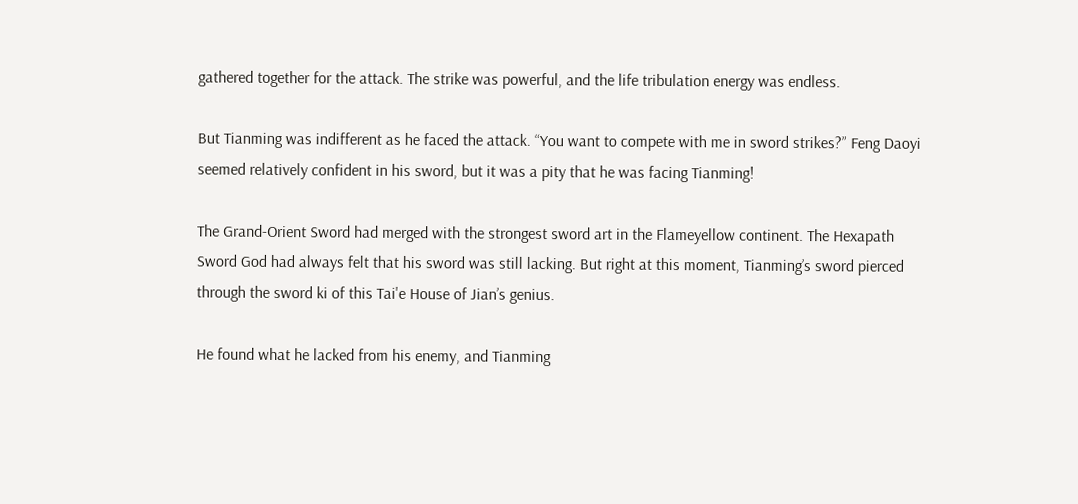gathered together for the attack. The strike was powerful, and the life tribulation energy was endless.

But Tianming was indifferent as he faced the attack. “You want to compete with me in sword strikes?” Feng Daoyi seemed relatively confident in his sword, but it was a pity that he was facing Tianming!

The Grand-Orient Sword had merged with the strongest sword art in the Flameyellow continent. The Hexapath Sword God had always felt that his sword was still lacking. But right at this moment, Tianming’s sword pierced through the sword ki of this Tai'e House of Jian’s genius.

He found what he lacked from his enemy, and Tianming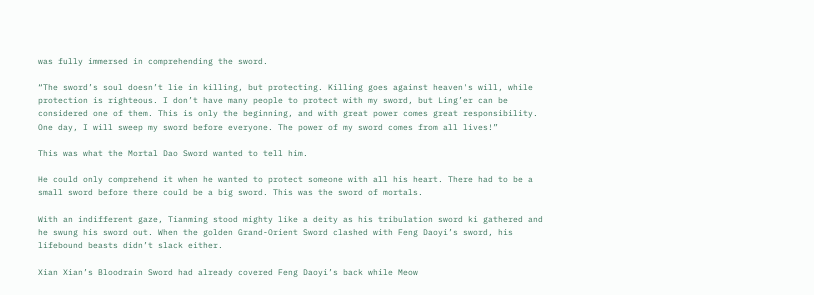was fully immersed in comprehending the sword.

“The sword’s soul doesn’t lie in killing, but protecting. Killing goes against heaven's will, while protection is righteous. I don’t have many people to protect with my sword, but Ling’er can be considered one of them. This is only the beginning, and with great power comes great responsibility. One day, I will sweep my sword before everyone. The power of my sword comes from all lives!”

This was what the Mortal Dao Sword wanted to tell him.

He could only comprehend it when he wanted to protect someone with all his heart. There had to be a small sword before there could be a big sword. This was the sword of mortals.

With an indifferent gaze, Tianming stood mighty like a deity as his tribulation sword ki gathered and he swung his sword out. When the golden Grand-Orient Sword clashed with Feng Daoyi’s sword, his lifebound beasts didn’t slack either.

Xian Xian’s Bloodrain Sword had already covered Feng Daoyi’s back while Meow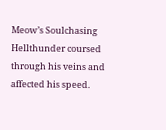Meow’s Soulchasing Hellthunder coursed through his veins and affected his speed.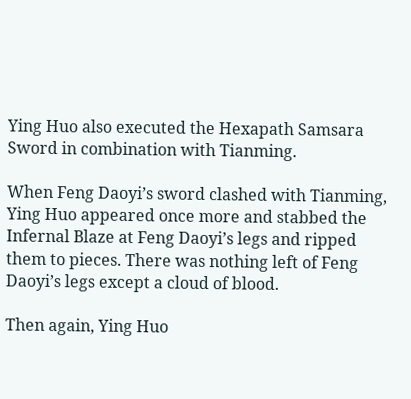Ying Huo also executed the Hexapath Samsara Sword in combination with Tianming.

When Feng Daoyi’s sword clashed with Tianming, Ying Huo appeared once more and stabbed the Infernal Blaze at Feng Daoyi’s legs and ripped them to pieces. There was nothing left of Feng Daoyi’s legs except a cloud of blood.

Then again, Ying Huo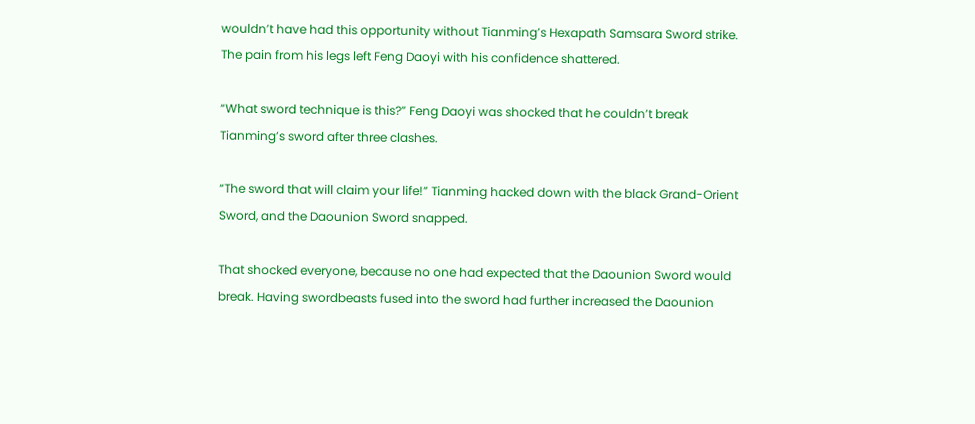wouldn’t have had this opportunity without Tianming’s Hexapath Samsara Sword strike. The pain from his legs left Feng Daoyi with his confidence shattered.

“What sword technique is this?” Feng Daoyi was shocked that he couldn’t break Tianming’s sword after three clashes.

“The sword that will claim your life!” Tianming hacked down with the black Grand-Orient Sword, and the Daounion Sword snapped.

That shocked everyone, because no one had expected that the Daounion Sword would break. Having swordbeasts fused into the sword had further increased the Daounion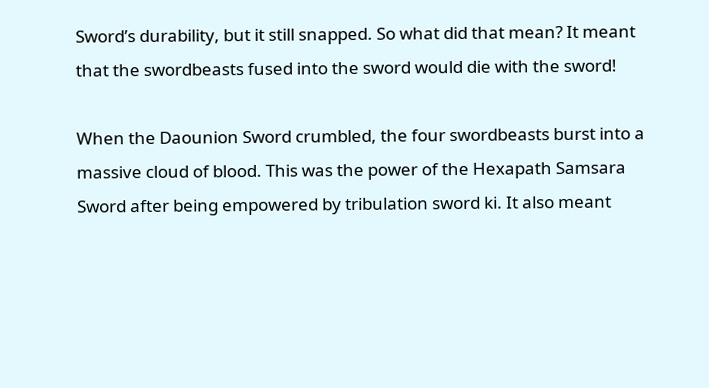Sword’s durability, but it still snapped. So what did that mean? It meant that the swordbeasts fused into the sword would die with the sword!

When the Daounion Sword crumbled, the four swordbeasts burst into a massive cloud of blood. This was the power of the Hexapath Samsara Sword after being empowered by tribulation sword ki. It also meant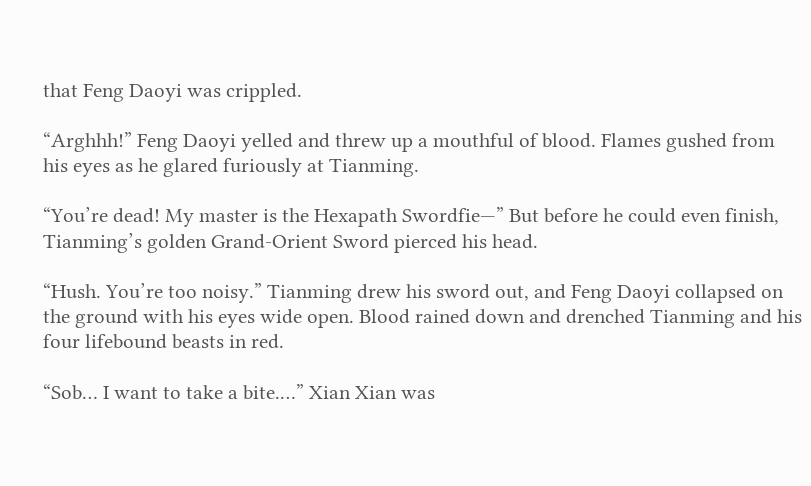that Feng Daoyi was crippled.

“Arghhh!” Feng Daoyi yelled and threw up a mouthful of blood. Flames gushed from his eyes as he glared furiously at Tianming.

“You’re dead! My master is the Hexapath Swordfie—” But before he could even finish, Tianming’s golden Grand-Orient Sword pierced his head.

“Hush. You’re too noisy.” Tianming drew his sword out, and Feng Daoyi collapsed on the ground with his eyes wide open. Blood rained down and drenched Tianming and his four lifebound beasts in red.

“Sob… I want to take a bite.…” Xian Xian was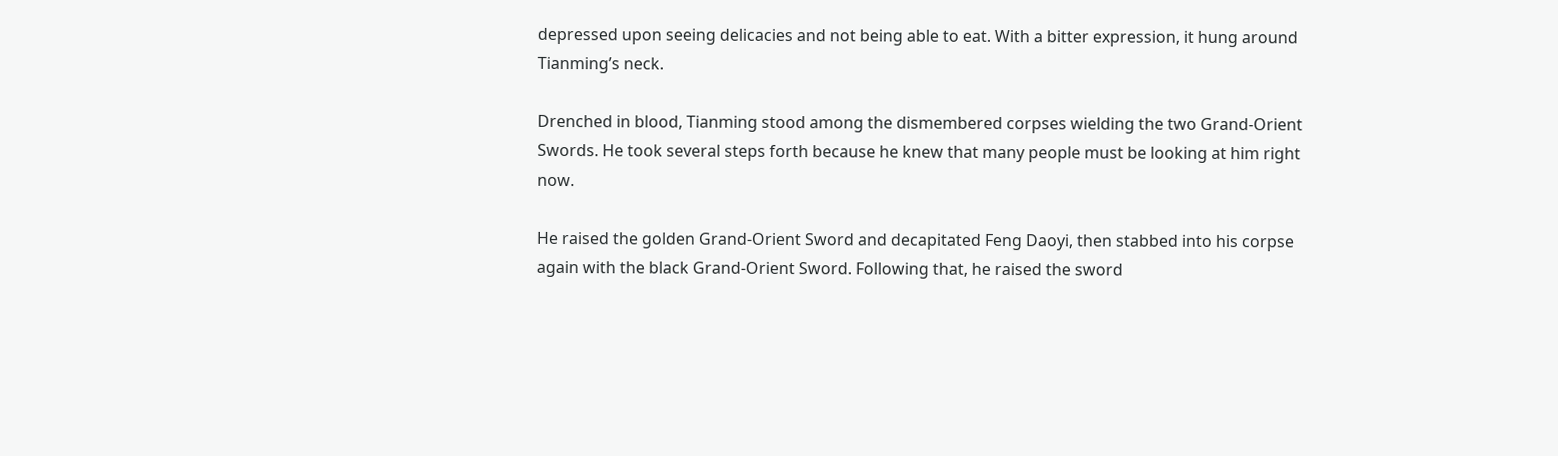depressed upon seeing delicacies and not being able to eat. With a bitter expression, it hung around Tianming’s neck.

Drenched in blood, Tianming stood among the dismembered corpses wielding the two Grand-Orient Swords. He took several steps forth because he knew that many people must be looking at him right now.

He raised the golden Grand-Orient Sword and decapitated Feng Daoyi, then stabbed into his corpse again with the black Grand-Orient Sword. Following that, he raised the sword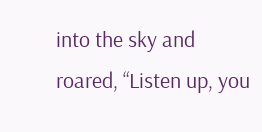into the sky and roared, “Listen up, you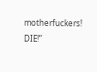motherfuckers! DIE!”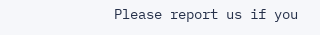Please report us if you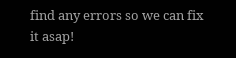find any errors so we can fix it asap!